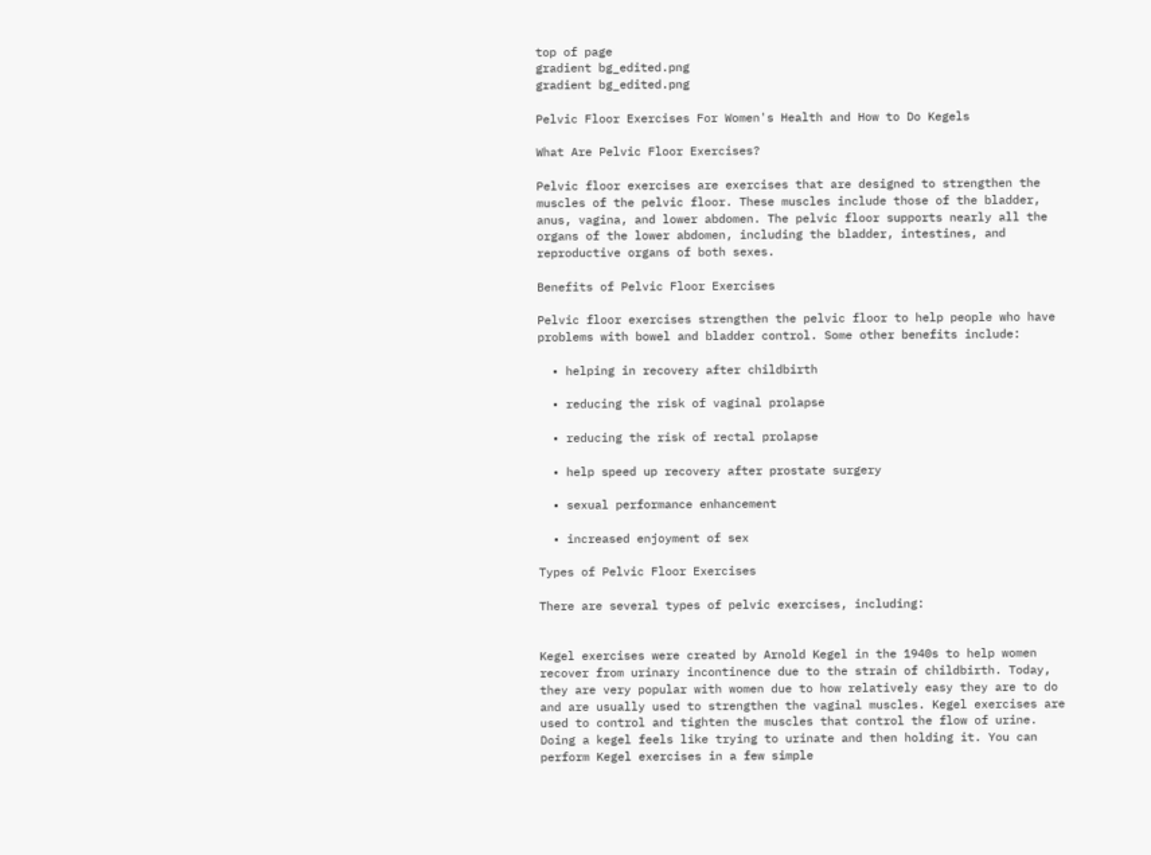top of page
gradient bg_edited.png
gradient bg_edited.png

Pelvic Floor Exercises For Women's Health and How to Do Kegels

What Are Pelvic Floor Exercises?

Pelvic floor exercises are exercises that are designed to strengthen the muscles of the pelvic floor. These muscles include those of the bladder, anus, vagina, and lower abdomen. The pelvic floor supports nearly all the organs of the lower abdomen, including the bladder, intestines, and reproductive organs of both sexes.

Benefits of Pelvic Floor Exercises

Pelvic floor exercises strengthen the pelvic floor to help people who have problems with bowel and bladder control. Some other benefits include:

  • helping in recovery after childbirth

  • reducing the risk of vaginal prolapse

  • reducing the risk of rectal prolapse

  • help speed up recovery after prostate surgery

  • sexual performance enhancement

  • increased enjoyment of sex

Types of Pelvic Floor Exercises

There are several types of pelvic exercises, including:


Kegel exercises were created by Arnold Kegel in the 1940s to help women recover from urinary incontinence due to the strain of childbirth. Today, they are very popular with women due to how relatively easy they are to do and are usually used to strengthen the vaginal muscles. Kegel exercises are used to control and tighten the muscles that control the flow of urine. Doing a kegel feels like trying to urinate and then holding it. You can perform Kegel exercises in a few simple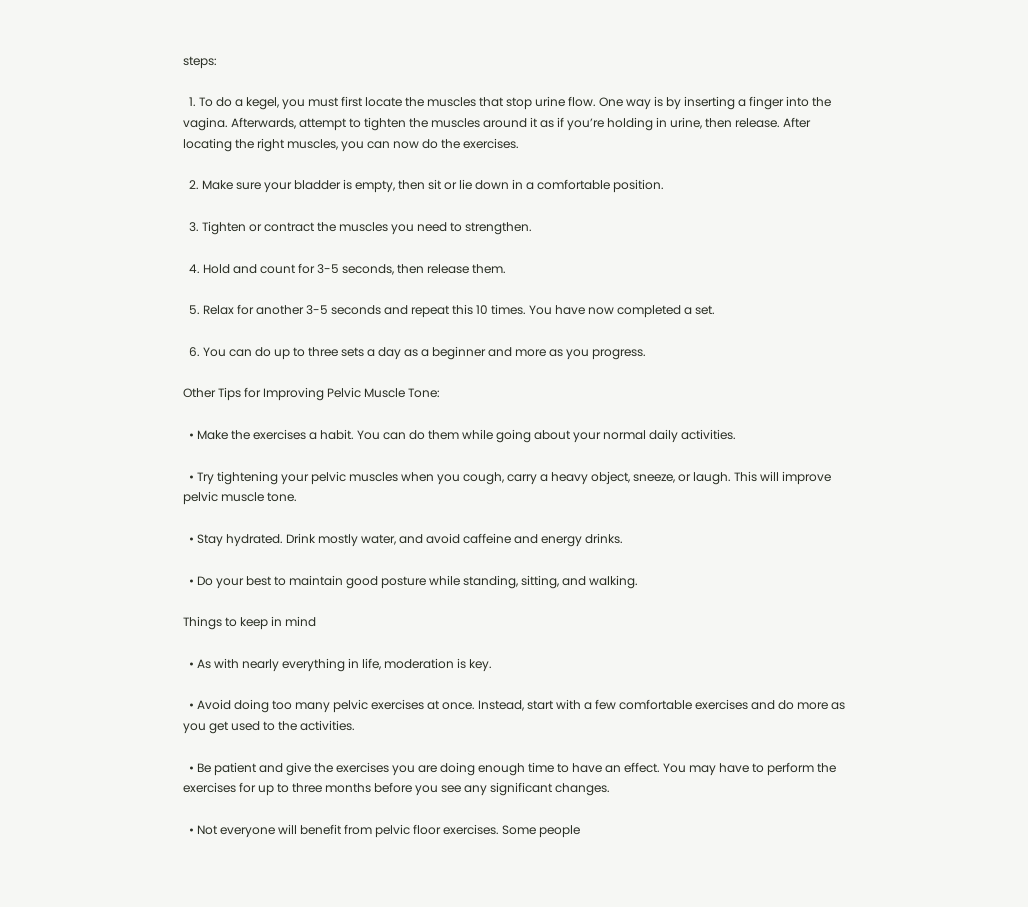steps:

  1. To do a kegel, you must first locate the muscles that stop urine flow. One way is by inserting a finger into the vagina. Afterwards, attempt to tighten the muscles around it as if you’re holding in urine, then release. After locating the right muscles, you can now do the exercises.

  2. Make sure your bladder is empty, then sit or lie down in a comfortable position.

  3. Tighten or contract the muscles you need to strengthen.

  4. Hold and count for 3-5 seconds, then release them.

  5. Relax for another 3-5 seconds and repeat this 10 times. You have now completed a set.

  6. You can do up to three sets a day as a beginner and more as you progress.

Other Tips for Improving Pelvic Muscle Tone:

  • Make the exercises a habit. You can do them while going about your normal daily activities.

  • Try tightening your pelvic muscles when you cough, carry a heavy object, sneeze, or laugh. This will improve pelvic muscle tone.

  • Stay hydrated. Drink mostly water, and avoid caffeine and energy drinks.

  • Do your best to maintain good posture while standing, sitting, and walking.

Things to keep in mind

  • As with nearly everything in life, moderation is key.

  • Avoid doing too many pelvic exercises at once. Instead, start with a few comfortable exercises and do more as you get used to the activities.

  • Be patient and give the exercises you are doing enough time to have an effect. You may have to perform the exercises for up to three months before you see any significant changes.

  • Not everyone will benefit from pelvic floor exercises. Some people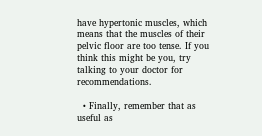have hypertonic muscles, which means that the muscles of their pelvic floor are too tense. If you think this might be you, try talking to your doctor for recommendations.

  • Finally, remember that as useful as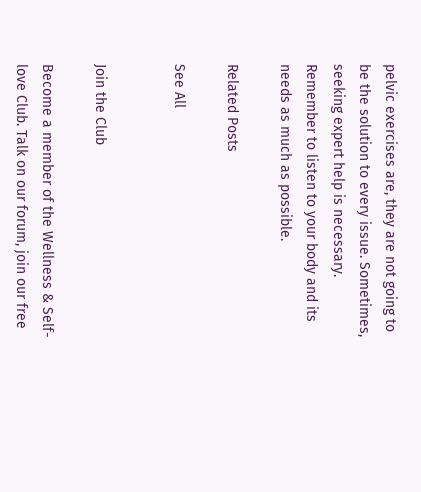pelvic exercises are, they are not going to be the solution to every issue. Sometimes, seeking expert help is necessary. Remember to listen to your body and its needs as much as possible.

Related Posts

See All


Join the Club

Become a member of the Wellness & Self-love Club. Talk on our forum, join our free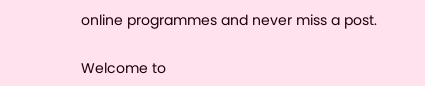online programmes and never miss a post.

Welcome to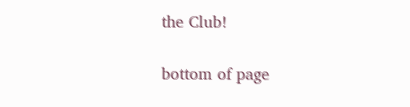the Club!

bottom of page